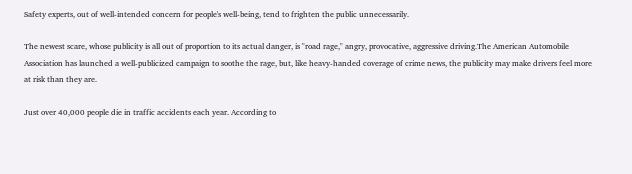Safety experts, out of well-intended concern for people's well-being, tend to frighten the public unnecessarily.

The newest scare, whose publicity is all out of proportion to its actual danger, is "road rage," angry, provocative, aggressive driving.The American Automobile Association has launched a well-publicized campaign to soothe the rage, but, like heavy-handed coverage of crime news, the publicity may make drivers feel more at risk than they are.

Just over 40,000 people die in traffic accidents each year. According to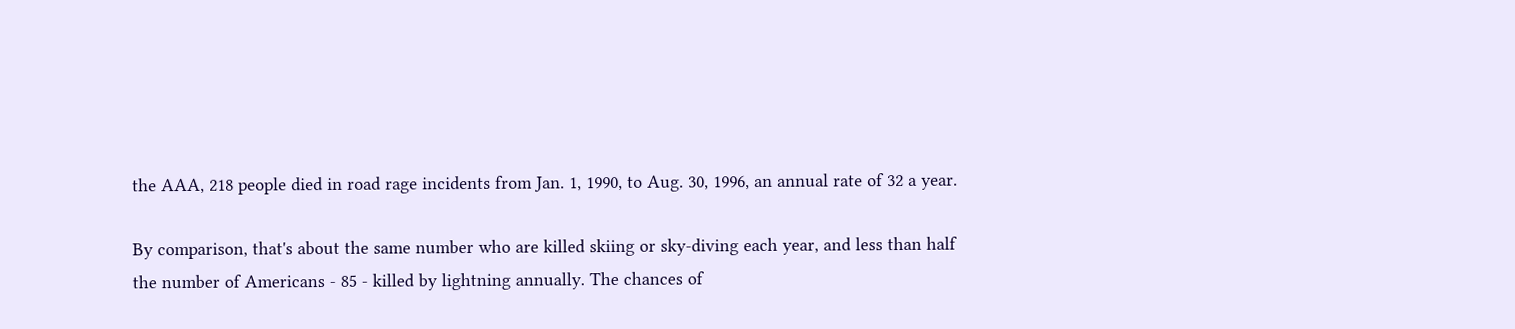the AAA, 218 people died in road rage incidents from Jan. 1, 1990, to Aug. 30, 1996, an annual rate of 32 a year.

By comparison, that's about the same number who are killed skiing or sky-diving each year, and less than half the number of Americans - 85 - killed by lightning annually. The chances of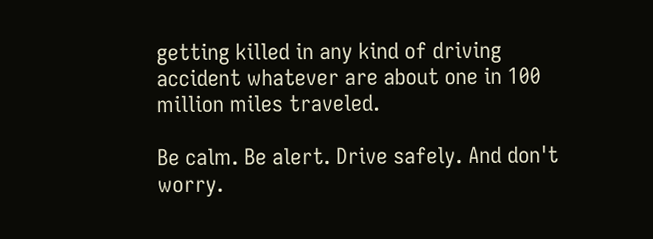getting killed in any kind of driving accident whatever are about one in 100 million miles traveled.

Be calm. Be alert. Drive safely. And don't worry.